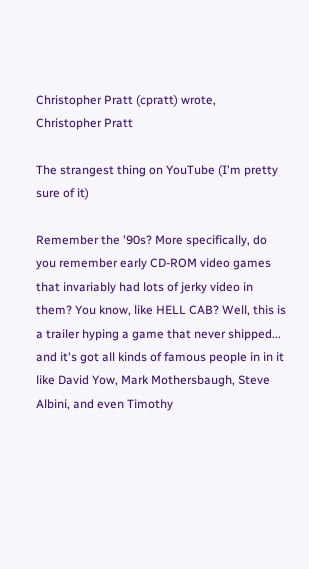Christopher Pratt (cpratt) wrote,
Christopher Pratt

The strangest thing on YouTube (I'm pretty sure of it)

Remember the '90s? More specifically, do you remember early CD-ROM video games that invariably had lots of jerky video in them? You know, like HELL CAB? Well, this is a trailer hyping a game that never shipped... and it's got all kinds of famous people in in it like David Yow, Mark Mothersbaugh, Steve Albini, and even Timothy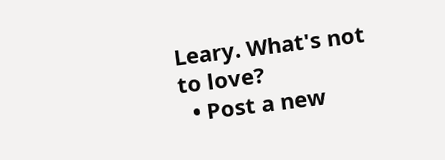Leary. What's not to love?
  • Post a new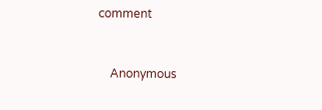comment


    Anonymous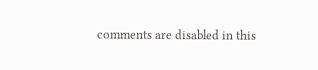comments are disabled in this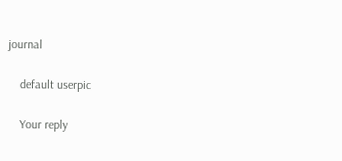journal

    default userpic

    Your reply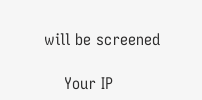will be screened

    Your IP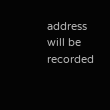address will be recorded